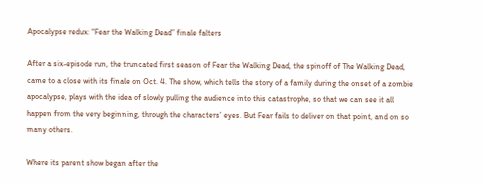Apocalypse redux: “Fear the Walking Dead” finale falters

After a six-episode run, the truncated first season of Fear the Walking Dead, the spinoff of The Walking Dead, came to a close with its finale on Oct. 4. The show, which tells the story of a family during the onset of a zombie apocalypse, plays with the idea of slowly pulling the audience into this catastrophe, so that we can see it all happen from the very beginning, through the characters’ eyes. But Fear fails to deliver on that point, and on so many others.

Where its parent show began after the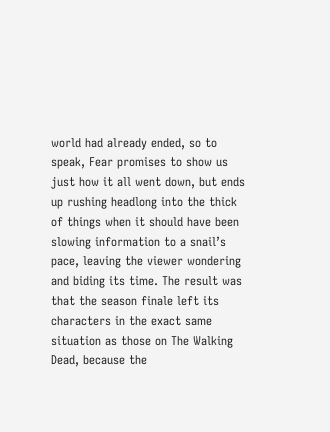world had already ended, so to speak, Fear promises to show us just how it all went down, but ends up rushing headlong into the thick of things when it should have been slowing information to a snail’s pace, leaving the viewer wondering and biding its time. The result was that the season finale left its characters in the exact same situation as those on The Walking Dead, because the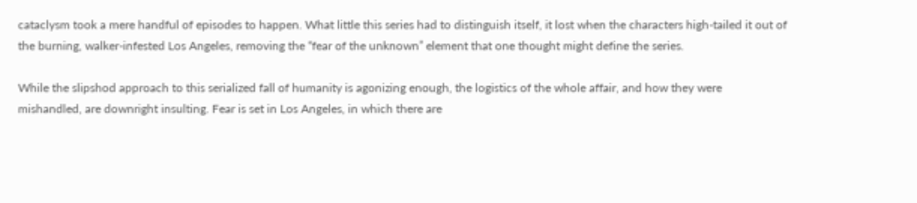cataclysm took a mere handful of episodes to happen. What little this series had to distinguish itself, it lost when the characters high-tailed it out of the burning, walker-infested Los Angeles, removing the “fear of the unknown” element that one thought might define the series.

While the slipshod approach to this serialized fall of humanity is agonizing enough, the logistics of the whole affair, and how they were mishandled, are downright insulting. Fear is set in Los Angeles, in which there are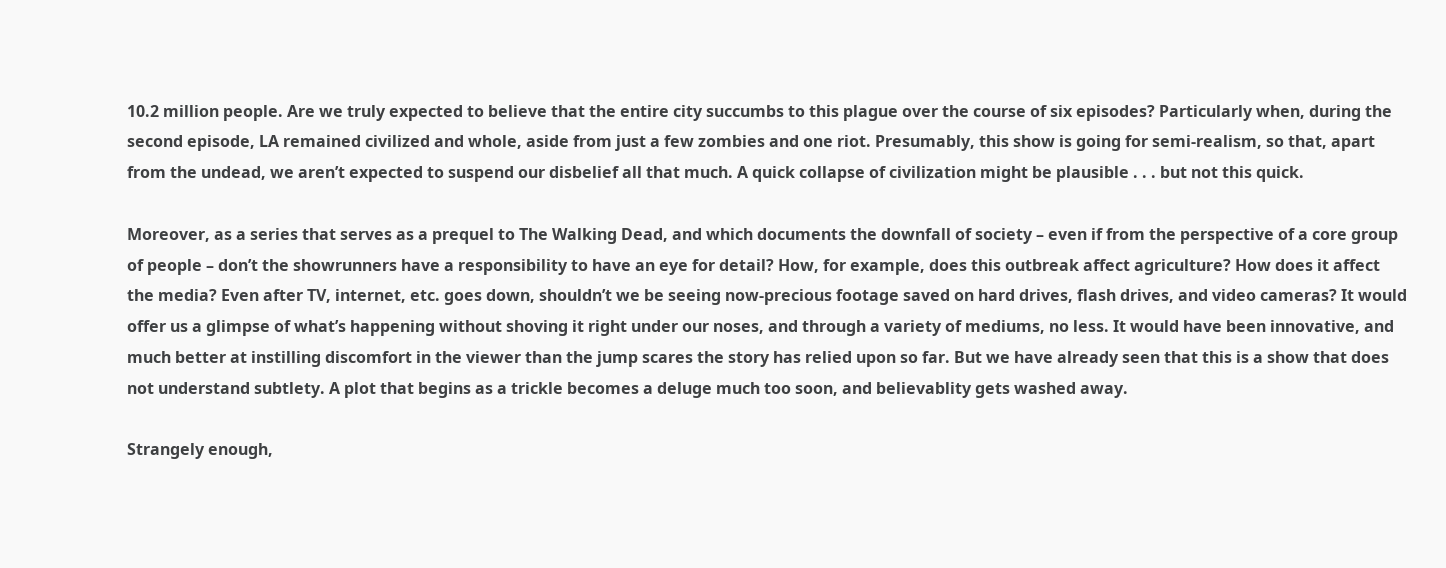10.2 million people. Are we truly expected to believe that the entire city succumbs to this plague over the course of six episodes? Particularly when, during the second episode, LA remained civilized and whole, aside from just a few zombies and one riot. Presumably, this show is going for semi-realism, so that, apart from the undead, we aren’t expected to suspend our disbelief all that much. A quick collapse of civilization might be plausible . . . but not this quick.

Moreover, as a series that serves as a prequel to The Walking Dead, and which documents the downfall of society – even if from the perspective of a core group of people – don’t the showrunners have a responsibility to have an eye for detail? How, for example, does this outbreak affect agriculture? How does it affect the media? Even after TV, internet, etc. goes down, shouldn’t we be seeing now-precious footage saved on hard drives, flash drives, and video cameras? It would offer us a glimpse of what’s happening without shoving it right under our noses, and through a variety of mediums, no less. It would have been innovative, and much better at instilling discomfort in the viewer than the jump scares the story has relied upon so far. But we have already seen that this is a show that does not understand subtlety. A plot that begins as a trickle becomes a deluge much too soon, and believablity gets washed away.

Strangely enough,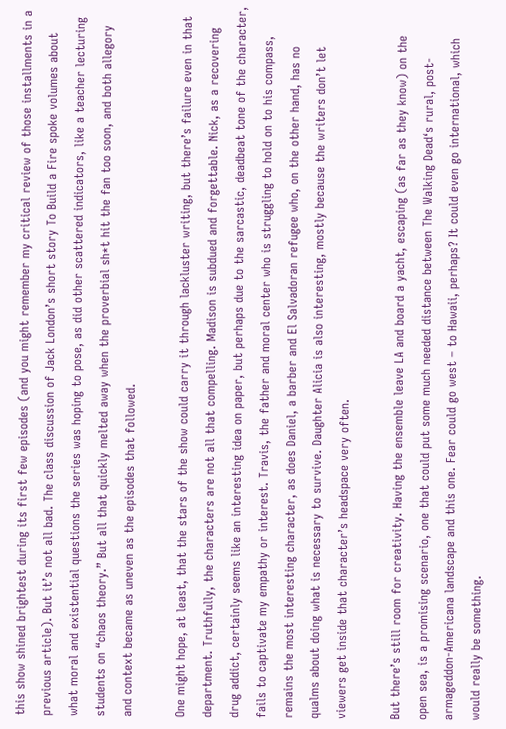this show shined brightest during its first few episodes (and you might remember my critical review of those installments in a previous article). But it’s not all bad. The class discussion of Jack London’s short story To Build a Fire spoke volumes about what moral and existential questions the series was hoping to pose, as did other scattered indicators, like a teacher lecturing students on “chaos theory.” But all that quickly melted away when the proverbial sh*t hit the fan too soon, and both allegory and context became as uneven as the episodes that followed.

One might hope, at least, that the stars of the show could carry it through lackluster writing, but there’s failure even in that department. Truthfully, the characters are not all that compelling. Madison is subdued and forgettable. Nick, as a recovering drug addict, certainly seems like an interesting idea on paper, but perhaps due to the sarcastic, deadbeat tone of the character, fails to captivate my empathy or interest. Travis, the father and moral center who is struggling to hold on to his compass, remains the most interesting character, as does Daniel, a barber and El Salvadoran refugee who, on the other hand, has no qualms about doing what is necessary to survive. Daughter Alicia is also interesting, mostly because the writers don’t let viewers get inside that character’s headspace very often.

But there’s still room for creativity. Having the ensemble leave LA and board a yacht, escaping (as far as they know) on the open sea, is a promising scenario, one that could put some much needed distance between The Walking Dead‘s rural, post-armageddon-Americana landscape and this one. Fear could go west – to Hawaii, perhaps? It could even go international, which would really be something.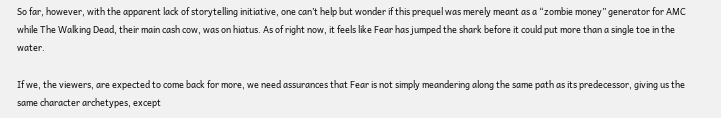So far, however, with the apparent lack of storytelling initiative, one can’t help but wonder if this prequel was merely meant as a “zombie money” generator for AMC while The Walking Dead, their main cash cow, was on hiatus. As of right now, it feels like Fear has jumped the shark before it could put more than a single toe in the water.

If we, the viewers, are expected to come back for more, we need assurances that Fear is not simply meandering along the same path as its predecessor, giving us the same character archetypes, except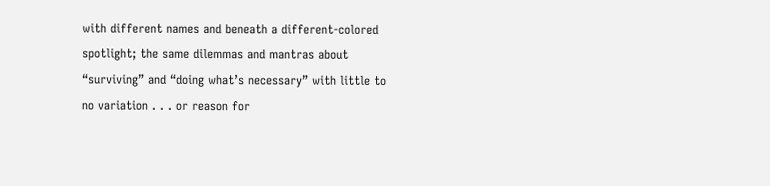with different names and beneath a different-colored spotlight; the same dilemmas and mantras about “surviving” and “doing what’s necessary” with little to no variation . . . or reason for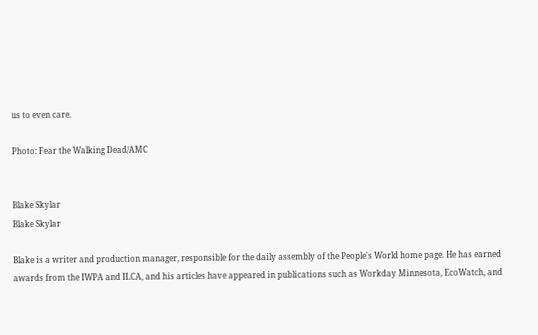us to even care.

Photo: Fear the Walking Dead/AMC


Blake Skylar
Blake Skylar

Blake is a writer and production manager, responsible for the daily assembly of the People's World home page. He has earned awards from the IWPA and ILCA, and his articles have appeared in publications such as Workday Minnesota, EcoWatch, and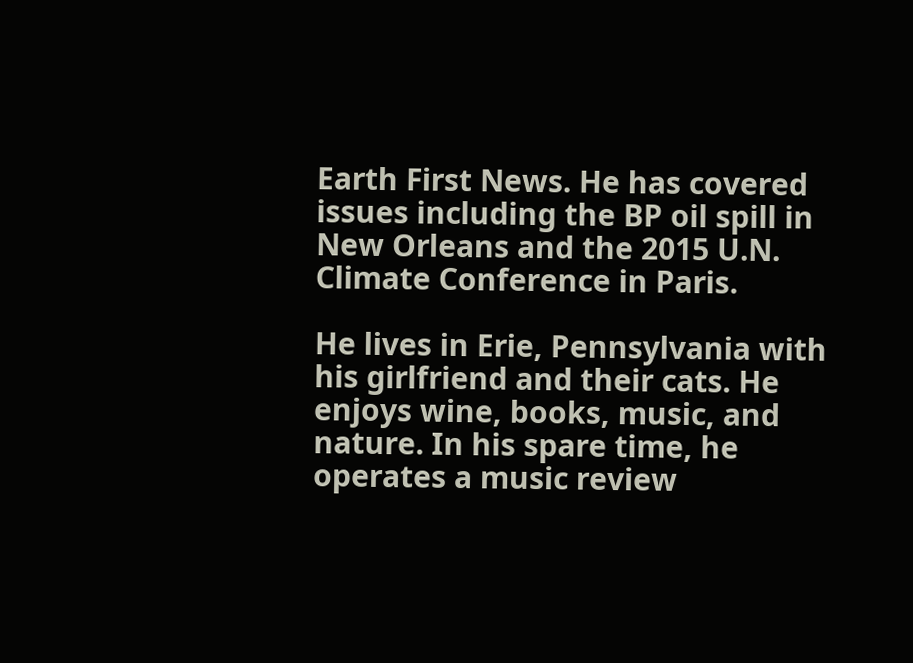Earth First News. He has covered issues including the BP oil spill in New Orleans and the 2015 U.N. Climate Conference in Paris.

He lives in Erie, Pennsylvania with his girlfriend and their cats. He enjoys wine, books, music, and nature. In his spare time, he operates a music review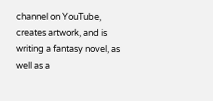channel on YouTube, creates artwork, and is writing a fantasy novel, as well as a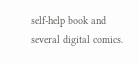self-help book and several digital comics.